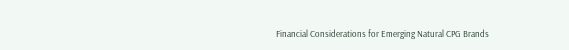Financial Considerations for Emerging Natural CPG Brands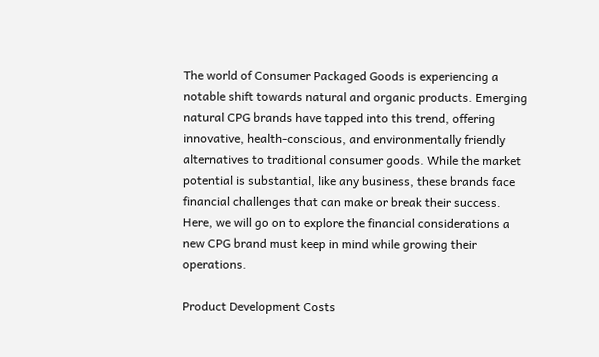The world of Consumer Packaged Goods is experiencing a notable shift towards natural and organic products. Emerging natural CPG brands have tapped into this trend, offering innovative, health-conscious, and environmentally friendly alternatives to traditional consumer goods. While the market potential is substantial, like any business, these brands face financial challenges that can make or break their success. Here, we will go on to explore the financial considerations a new CPG brand must keep in mind while growing their operations.

Product Development Costs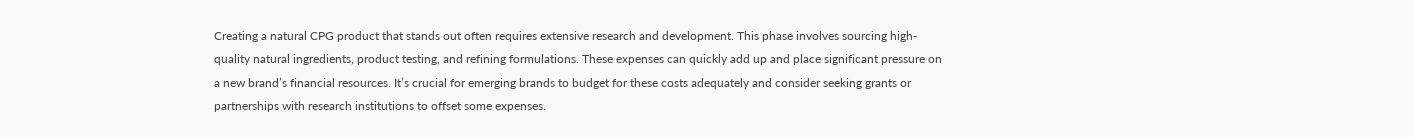Creating a natural CPG product that stands out often requires extensive research and development. This phase involves sourcing high-quality natural ingredients, product testing, and refining formulations. These expenses can quickly add up and place significant pressure on a new brand’s financial resources. It’s crucial for emerging brands to budget for these costs adequately and consider seeking grants or partnerships with research institutions to offset some expenses.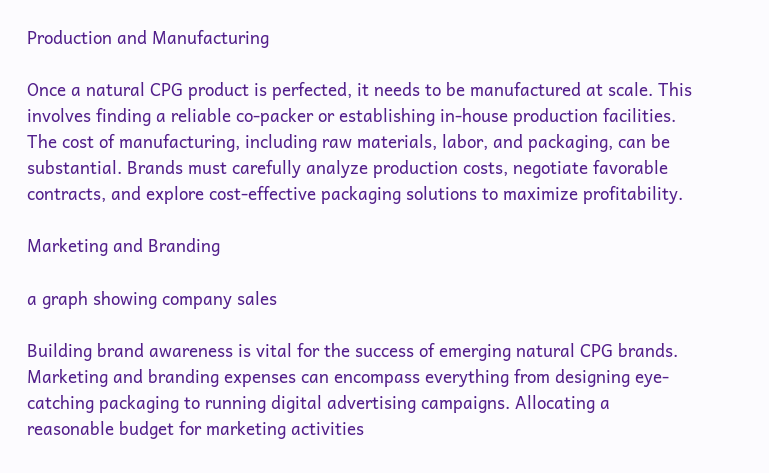Production and Manufacturing

Once a natural CPG product is perfected, it needs to be manufactured at scale. This involves finding a reliable co-packer or establishing in-house production facilities. The cost of manufacturing, including raw materials, labor, and packaging, can be substantial. Brands must carefully analyze production costs, negotiate favorable contracts, and explore cost-effective packaging solutions to maximize profitability.

Marketing and Branding

a graph showing company sales

Building brand awareness is vital for the success of emerging natural CPG brands. Marketing and branding expenses can encompass everything from designing eye-catching packaging to running digital advertising campaigns. Allocating a reasonable budget for marketing activities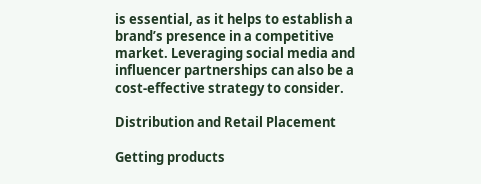is essential, as it helps to establish a brand’s presence in a competitive market. Leveraging social media and influencer partnerships can also be a cost-effective strategy to consider.

Distribution and Retail Placement

Getting products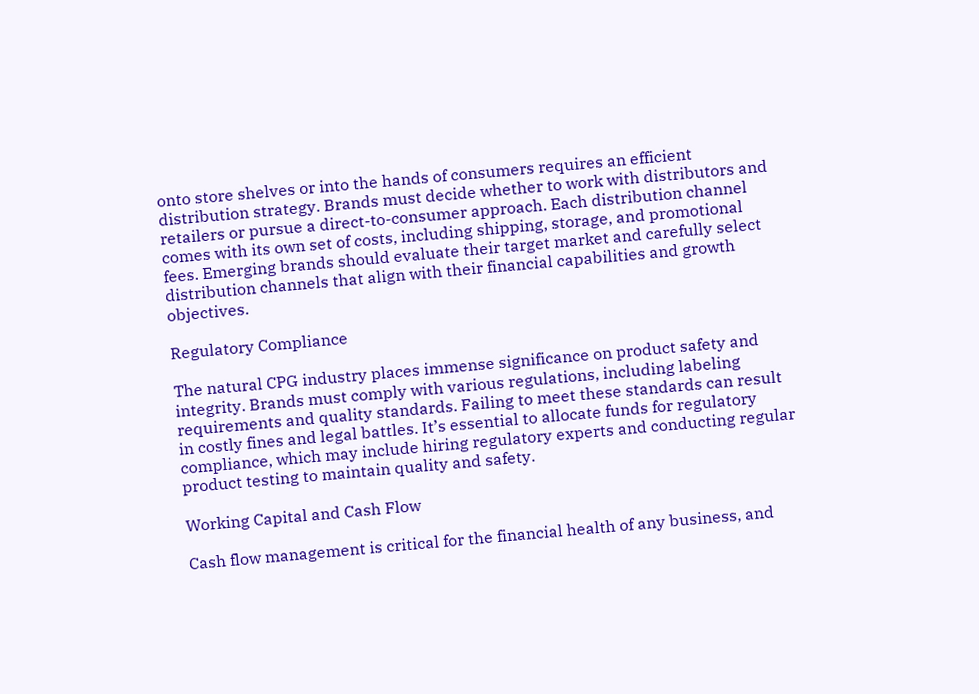onto store shelves or into the hands of consumers requires an efficient distribution strategy. Brands must decide whether to work with distributors and retailers or pursue a direct-to-consumer approach. Each distribution channel comes with its own set of costs, including shipping, storage, and promotional fees. Emerging brands should evaluate their target market and carefully select distribution channels that align with their financial capabilities and growth objectives.

Regulatory Compliance

The natural CPG industry places immense significance on product safety and integrity. Brands must comply with various regulations, including labeling requirements and quality standards. Failing to meet these standards can result in costly fines and legal battles. It’s essential to allocate funds for regulatory compliance, which may include hiring regulatory experts and conducting regular product testing to maintain quality and safety.

Working Capital and Cash Flow

Cash flow management is critical for the financial health of any business, and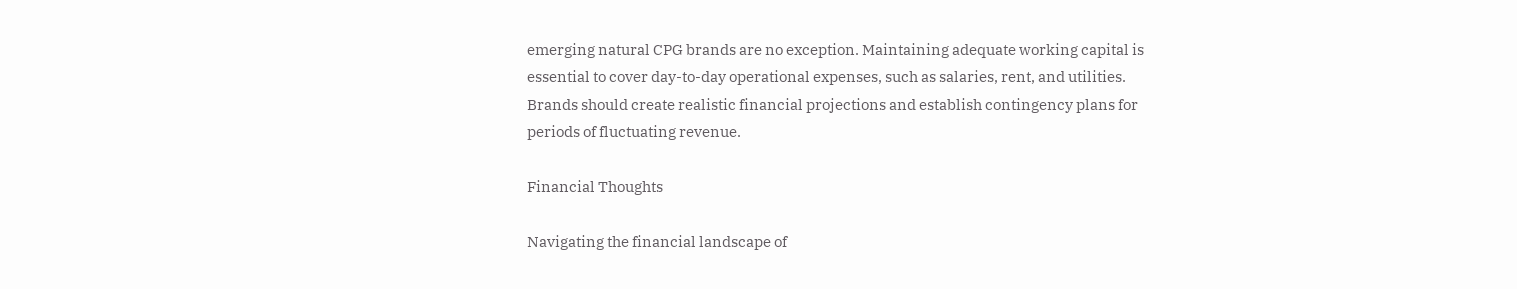emerging natural CPG brands are no exception. Maintaining adequate working capital is essential to cover day-to-day operational expenses, such as salaries, rent, and utilities. Brands should create realistic financial projections and establish contingency plans for periods of fluctuating revenue.

Financial Thoughts

Navigating the financial landscape of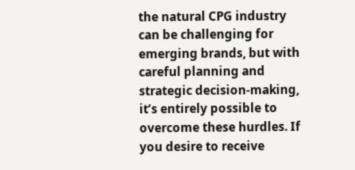the natural CPG industry can be challenging for emerging brands, but with careful planning and strategic decision-making, it’s entirely possible to overcome these hurdles. If you desire to receive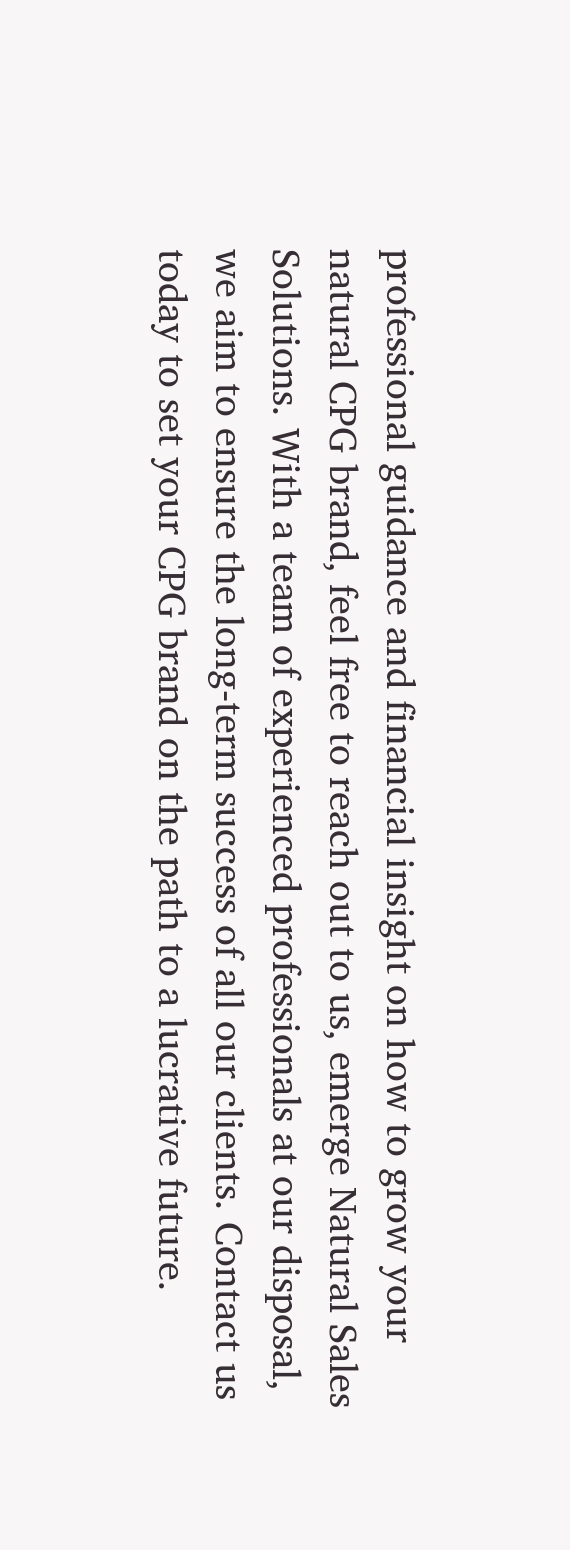professional guidance and financial insight on how to grow your natural CPG brand, feel free to reach out to us, emerge Natural Sales Solutions. With a team of experienced professionals at our disposal, we aim to ensure the long-term success of all our clients. Contact us today to set your CPG brand on the path to a lucrative future.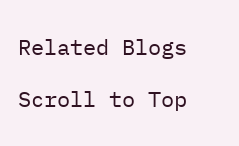Related Blogs

Scroll to Top